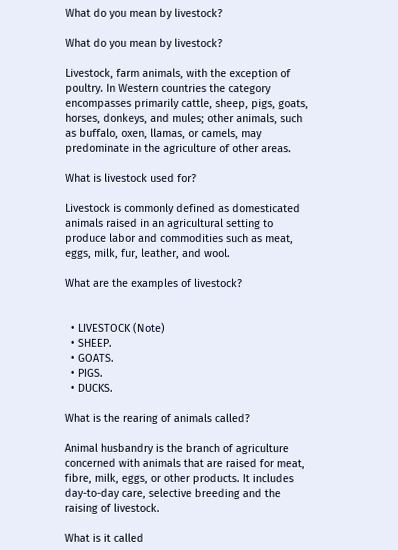What do you mean by livestock?

What do you mean by livestock?

Livestock, farm animals, with the exception of poultry. In Western countries the category encompasses primarily cattle, sheep, pigs, goats, horses, donkeys, and mules; other animals, such as buffalo, oxen, llamas, or camels, may predominate in the agriculture of other areas.

What is livestock used for?

Livestock is commonly defined as domesticated animals raised in an agricultural setting to produce labor and commodities such as meat, eggs, milk, fur, leather, and wool.

What are the examples of livestock?


  • LIVESTOCK (Note)
  • SHEEP.
  • GOATS.
  • PIGS.
  • DUCKS.

What is the rearing of animals called?

Animal husbandry is the branch of agriculture concerned with animals that are raised for meat, fibre, milk, eggs, or other products. It includes day-to-day care, selective breeding and the raising of livestock.

What is it called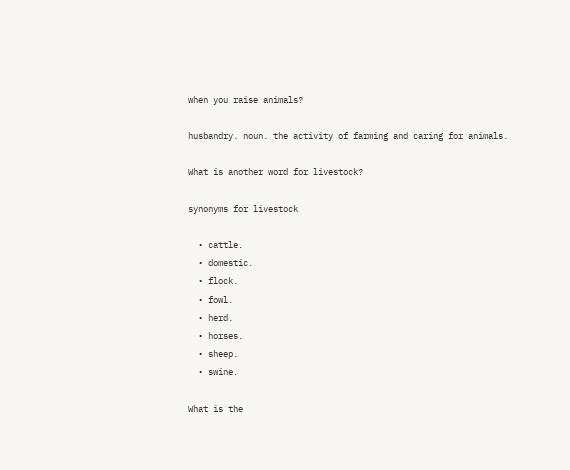when you raise animals?

husbandry. noun. the activity of farming and caring for animals.

What is another word for livestock?

synonyms for livestock

  • cattle.
  • domestic.
  • flock.
  • fowl.
  • herd.
  • horses.
  • sheep.
  • swine.

What is the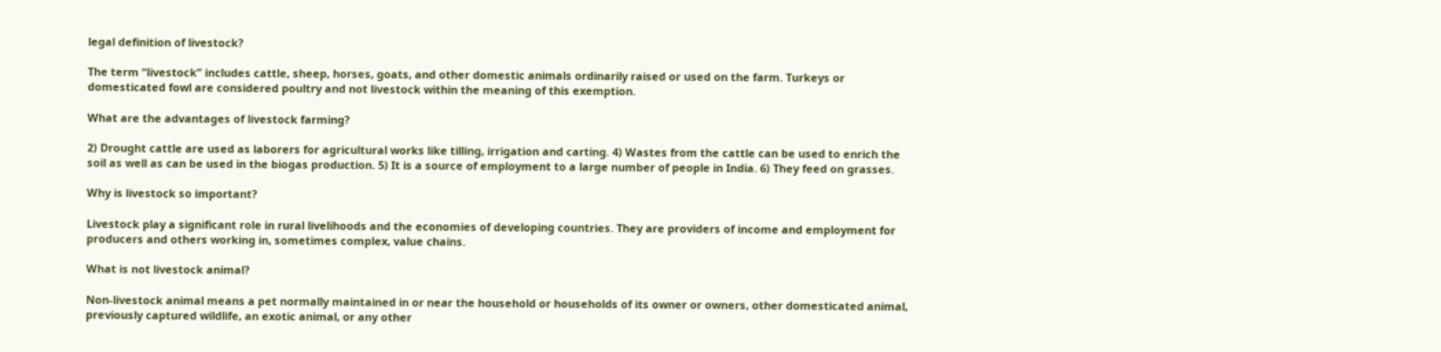legal definition of livestock?

The term “livestock” includes cattle, sheep, horses, goats, and other domestic animals ordinarily raised or used on the farm. Turkeys or domesticated fowl are considered poultry and not livestock within the meaning of this exemption.

What are the advantages of livestock farming?

2) Drought cattle are used as laborers for agricultural works like tilling, irrigation and carting. 4) Wastes from the cattle can be used to enrich the soil as well as can be used in the biogas production. 5) It is a source of employment to a large number of people in India. 6) They feed on grasses.

Why is livestock so important?

Livestock play a significant role in rural livelihoods and the economies of developing countries. They are providers of income and employment for producers and others working in, sometimes complex, value chains.

What is not livestock animal?

Non-livestock animal means a pet normally maintained in or near the household or households of its owner or owners, other domesticated animal, previously captured wildlife, an exotic animal, or any other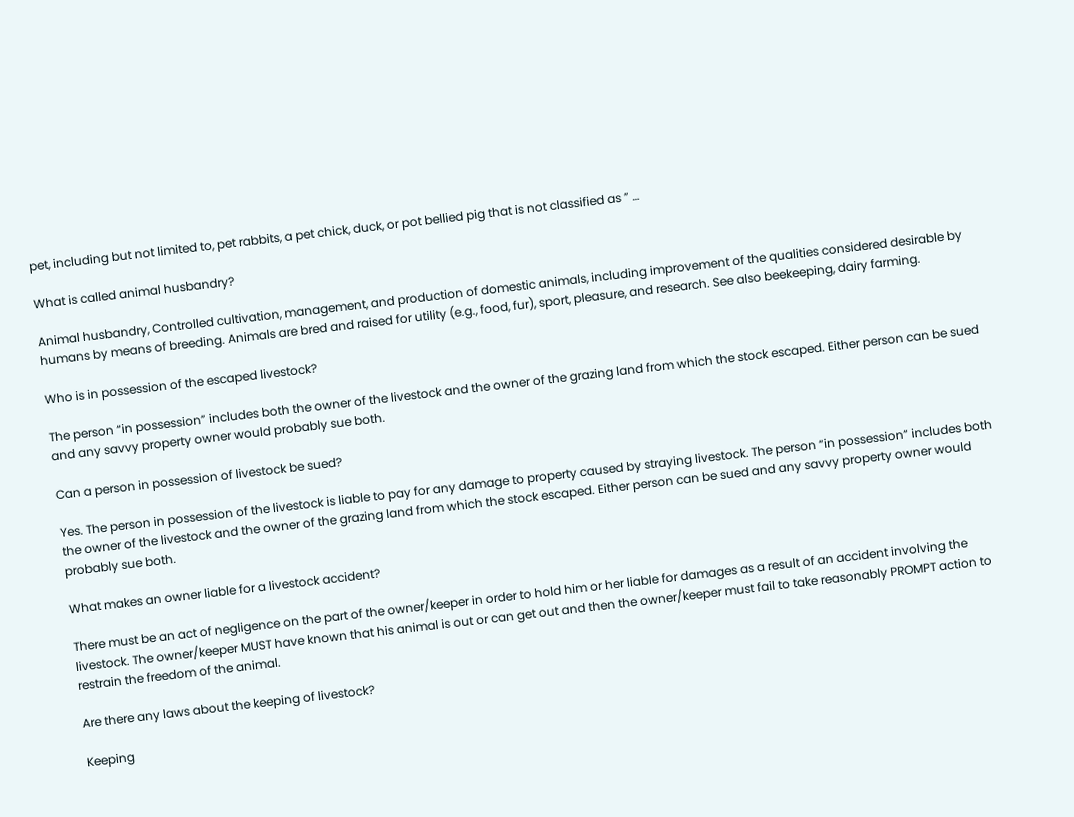pet, including but not limited to, pet rabbits, a pet chick, duck, or pot bellied pig that is not classified as ” …

What is called animal husbandry?

Animal husbandry, Controlled cultivation, management, and production of domestic animals, including improvement of the qualities considered desirable by humans by means of breeding. Animals are bred and raised for utility (e.g., food, fur), sport, pleasure, and research. See also beekeeping, dairy farming.

Who is in possession of the escaped livestock?

The person “in possession” includes both the owner of the livestock and the owner of the grazing land from which the stock escaped. Either person can be sued and any savvy property owner would probably sue both.

Can a person in possession of livestock be sued?

Yes. The person in possession of the livestock is liable to pay for any damage to property caused by straying livestock. The person “in possession” includes both the owner of the livestock and the owner of the grazing land from which the stock escaped. Either person can be sued and any savvy property owner would probably sue both.

What makes an owner liable for a livestock accident?

There must be an act of negligence on the part of the owner/keeper in order to hold him or her liable for damages as a result of an accident involving the livestock. The owner/keeper MUST have known that his animal is out or can get out and then the owner/keeper must fail to take reasonably PROMPT action to restrain the freedom of the animal.

Are there any laws about the keeping of livestock?

Keeping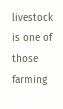livestock is one of those farming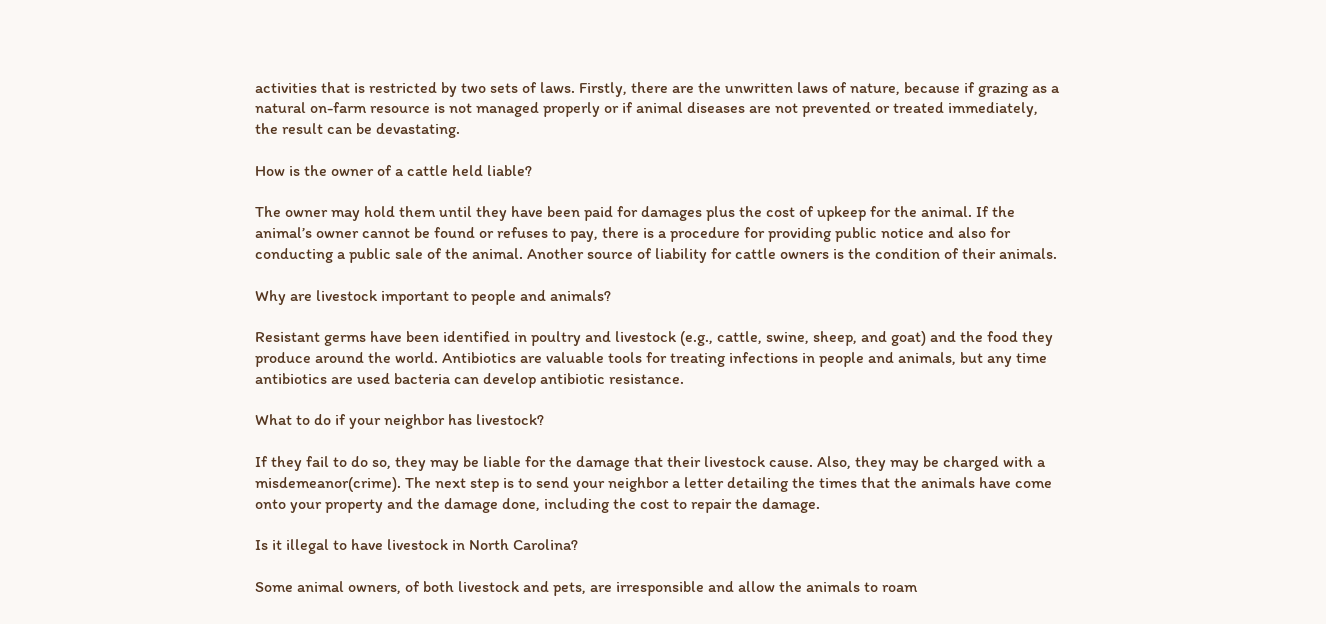activities that is restricted by two sets of laws. Firstly, there are the unwritten laws of nature, because if grazing as a natural on-farm resource is not managed properly or if animal diseases are not prevented or treated immediately, the result can be devastating.

How is the owner of a cattle held liable?

The owner may hold them until they have been paid for damages plus the cost of upkeep for the animal. If the animal’s owner cannot be found or refuses to pay, there is a procedure for providing public notice and also for conducting a public sale of the animal. Another source of liability for cattle owners is the condition of their animals.

Why are livestock important to people and animals?

Resistant germs have been identified in poultry and livestock (e.g., cattle, swine, sheep, and goat) and the food they produce around the world. Antibiotics are valuable tools for treating infections in people and animals, but any time antibiotics are used bacteria can develop antibiotic resistance.

What to do if your neighbor has livestock?

If they fail to do so, they may be liable for the damage that their livestock cause. Also, they may be charged with a misdemeanor(crime). The next step is to send your neighbor a letter detailing the times that the animals have come onto your property and the damage done, including the cost to repair the damage.

Is it illegal to have livestock in North Carolina?

Some animal owners, of both livestock and pets, are irresponsible and allow the animals to roam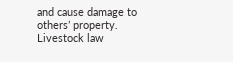and cause damage to others’ property. Livestock law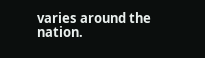varies around the nation.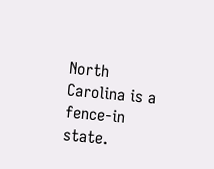North Carolina is a fence-in state.